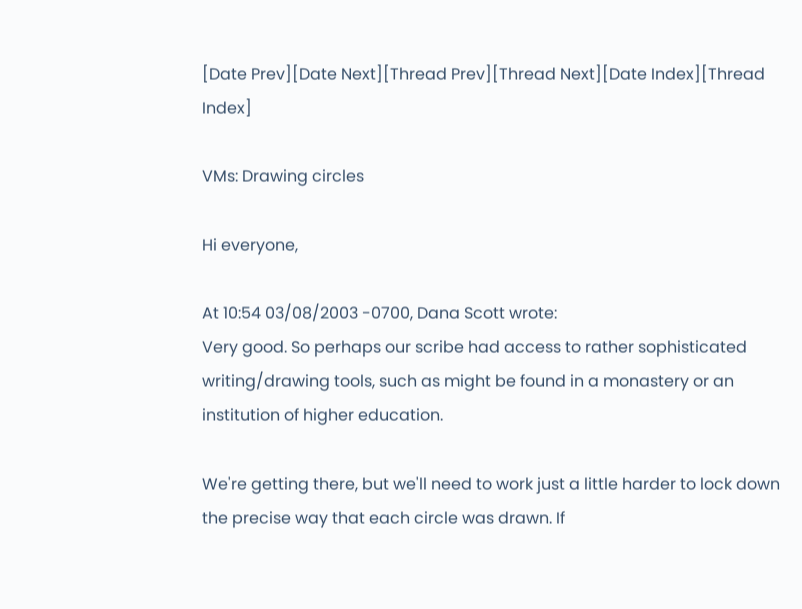[Date Prev][Date Next][Thread Prev][Thread Next][Date Index][Thread Index]

VMs: Drawing circles

Hi everyone,

At 10:54 03/08/2003 -0700, Dana Scott wrote:
Very good. So perhaps our scribe had access to rather sophisticated
writing/drawing tools, such as might be found in a monastery or an
institution of higher education.

We're getting there, but we'll need to work just a little harder to lock down the precise way that each circle was drawn. If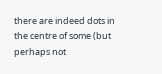there are indeed dots in the centre of some (but perhaps not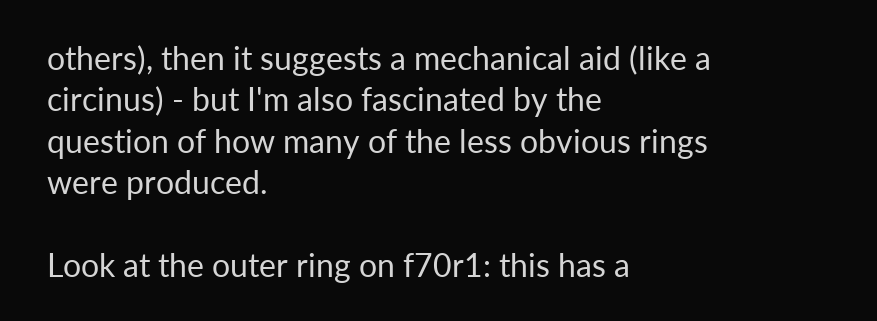others), then it suggests a mechanical aid (like a circinus) - but I'm also fascinated by the question of how many of the less obvious rings were produced.

Look at the outer ring on f70r1: this has a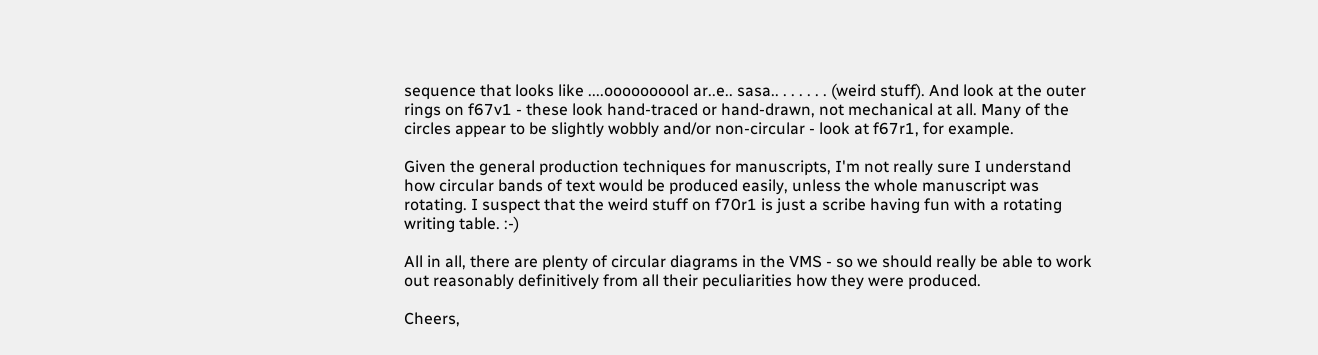sequence that looks like ....oooooooool ar..e.. sasa.. . . . . . . (weird stuff). And look at the outer rings on f67v1 - these look hand-traced or hand-drawn, not mechanical at all. Many of the circles appear to be slightly wobbly and/or non-circular - look at f67r1, for example.

Given the general production techniques for manuscripts, I'm not really sure I understand how circular bands of text would be produced easily, unless the whole manuscript was rotating. I suspect that the weird stuff on f70r1 is just a scribe having fun with a rotating writing table. :-)

All in all, there are plenty of circular diagrams in the VMS - so we should really be able to work out reasonably definitively from all their peculiarities how they were produced.

Cheers,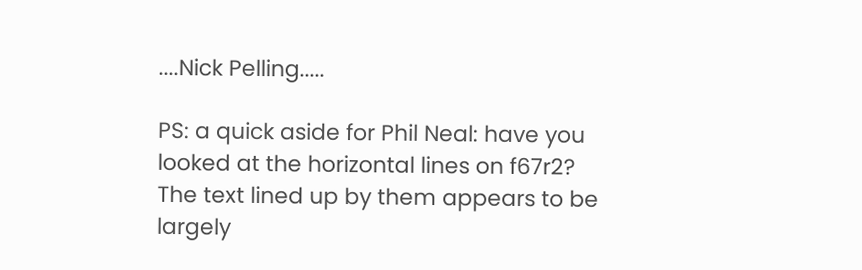....Nick Pelling.....

PS: a quick aside for Phil Neal: have you looked at the horizontal lines on f67r2? The text lined up by them appears to be largely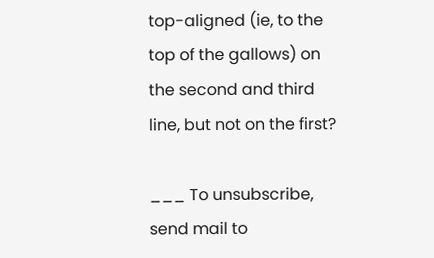top-aligned (ie, to the top of the gallows) on the second and third line, but not on the first?

___ To unsubscribe, send mail to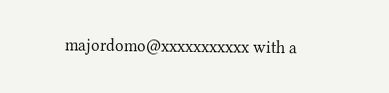majordomo@xxxxxxxxxxx with a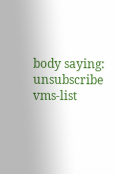body saying: unsubscribe vms-list